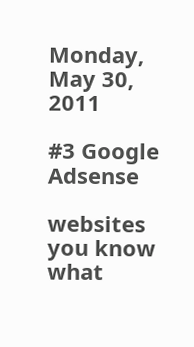Monday, May 30, 2011

#3 Google Adsense

websites you know what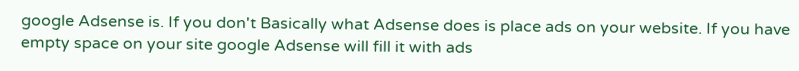google Adsense is. If you don't Basically what Adsense does is place ads on your website. If you have empty space on your site google Adsense will fill it with ads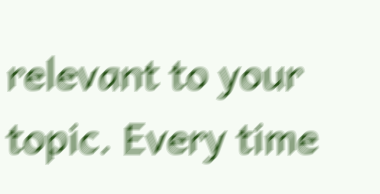relevant to your topic. Every time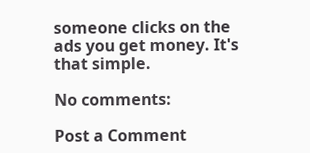someone clicks on the ads you get money. It's that simple.

No comments:

Post a Comment